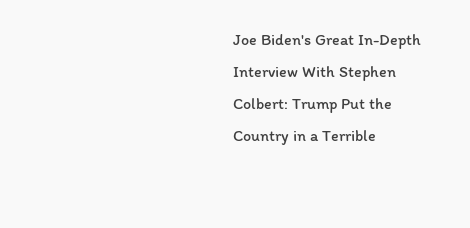Joe Biden's Great In-Depth Interview With Stephen Colbert: Trump Put the Country in a Terrible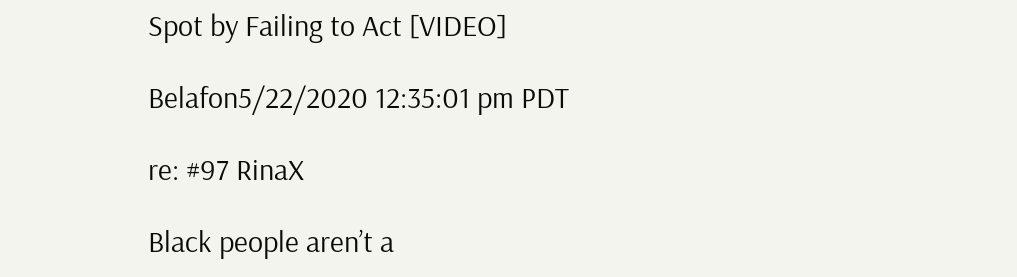Spot by Failing to Act [VIDEO]

Belafon5/22/2020 12:35:01 pm PDT

re: #97 RinaX

Black people aren’t a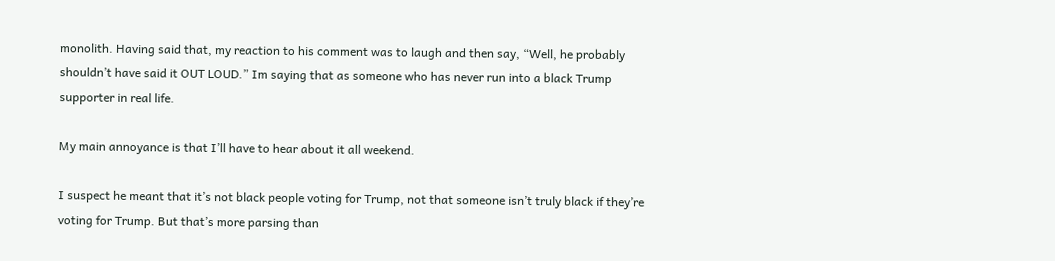monolith. Having said that, my reaction to his comment was to laugh and then say, “Well, he probably shouldn’t have said it OUT LOUD.” Im saying that as someone who has never run into a black Trump supporter in real life.

My main annoyance is that I’ll have to hear about it all weekend.

I suspect he meant that it’s not black people voting for Trump, not that someone isn’t truly black if they’re voting for Trump. But that’s more parsing than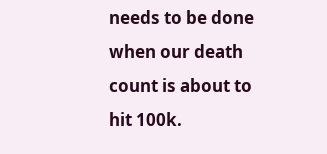needs to be done when our death count is about to hit 100k.